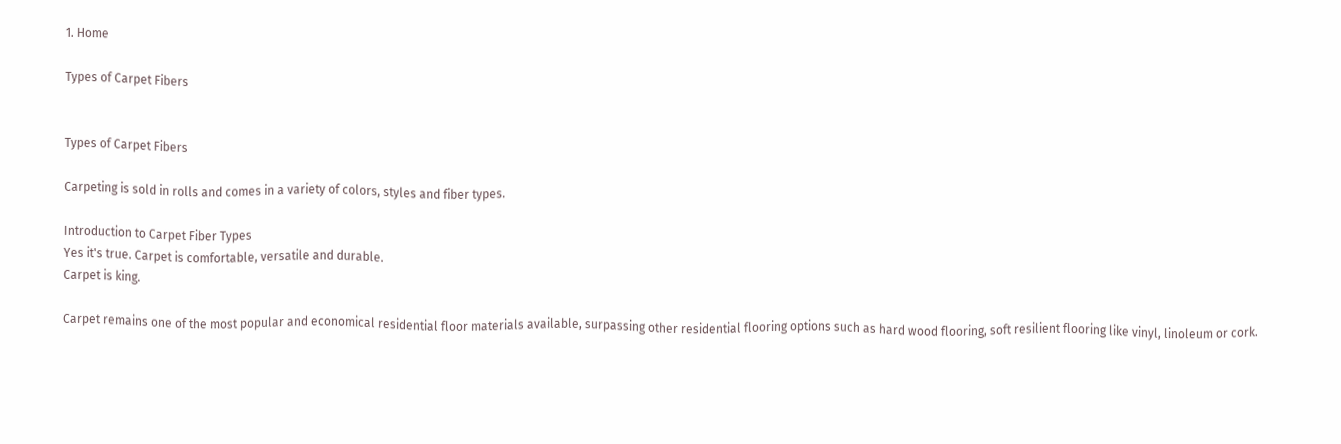1. Home

Types of Carpet Fibers


Types of Carpet Fibers

Carpeting is sold in rolls and comes in a variety of colors, styles and fiber types.

Introduction to Carpet Fiber Types
Yes it's true. Carpet is comfortable, versatile and durable.
Carpet is king.

Carpet remains one of the most popular and economical residential floor materials available, surpassing other residential flooring options such as hard wood flooring, soft resilient flooring like vinyl, linoleum or cork.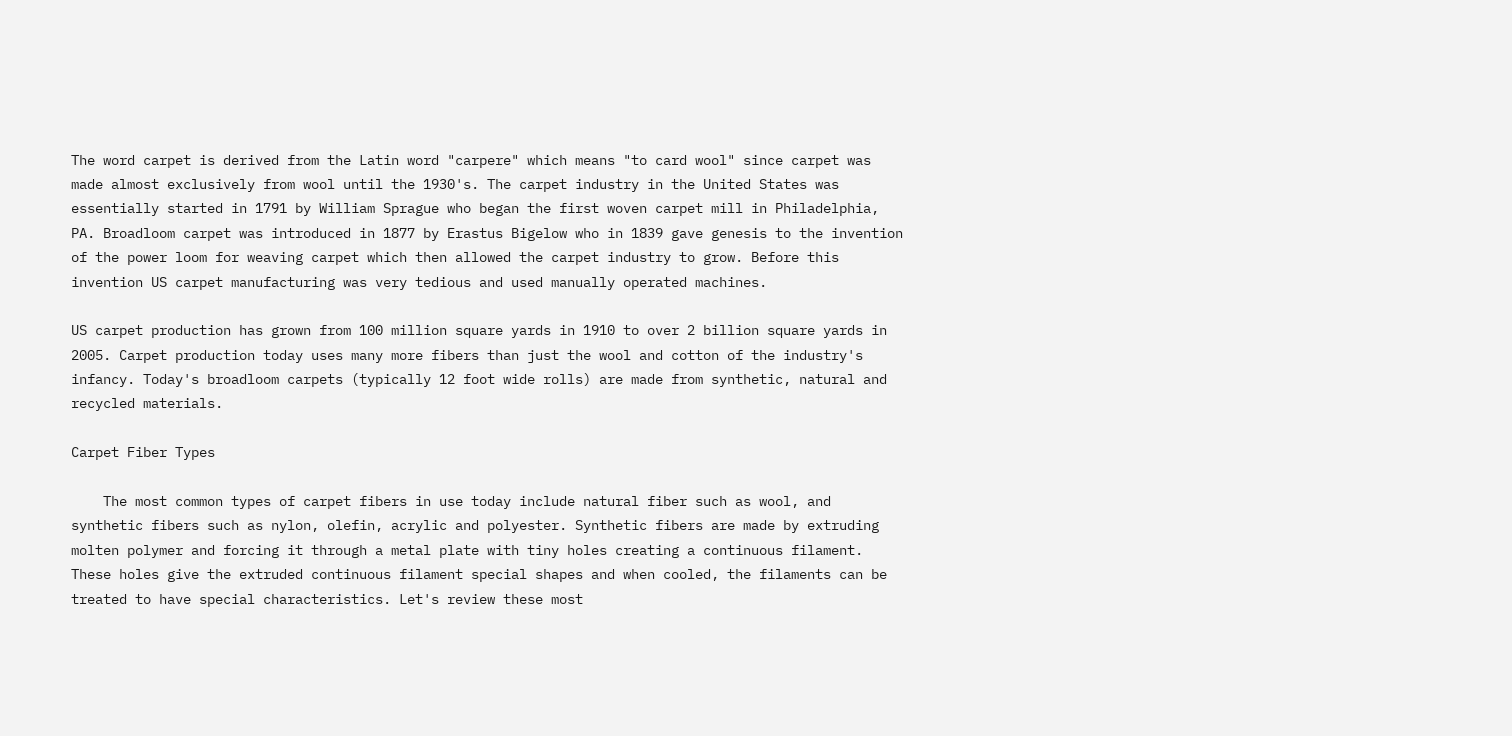The word carpet is derived from the Latin word "carpere" which means "to card wool" since carpet was made almost exclusively from wool until the 1930's. The carpet industry in the United States was essentially started in 1791 by William Sprague who began the first woven carpet mill in Philadelphia, PA. Broadloom carpet was introduced in 1877 by Erastus Bigelow who in 1839 gave genesis to the invention of the power loom for weaving carpet which then allowed the carpet industry to grow. Before this invention US carpet manufacturing was very tedious and used manually operated machines.

US carpet production has grown from 100 million square yards in 1910 to over 2 billion square yards in 2005. Carpet production today uses many more fibers than just the wool and cotton of the industry's infancy. Today's broadloom carpets (typically 12 foot wide rolls) are made from synthetic, natural and recycled materials.

Carpet Fiber Types

    The most common types of carpet fibers in use today include natural fiber such as wool, and synthetic fibers such as nylon, olefin, acrylic and polyester. Synthetic fibers are made by extruding molten polymer and forcing it through a metal plate with tiny holes creating a continuous filament. These holes give the extruded continuous filament special shapes and when cooled, the filaments can be treated to have special characteristics. Let's review these most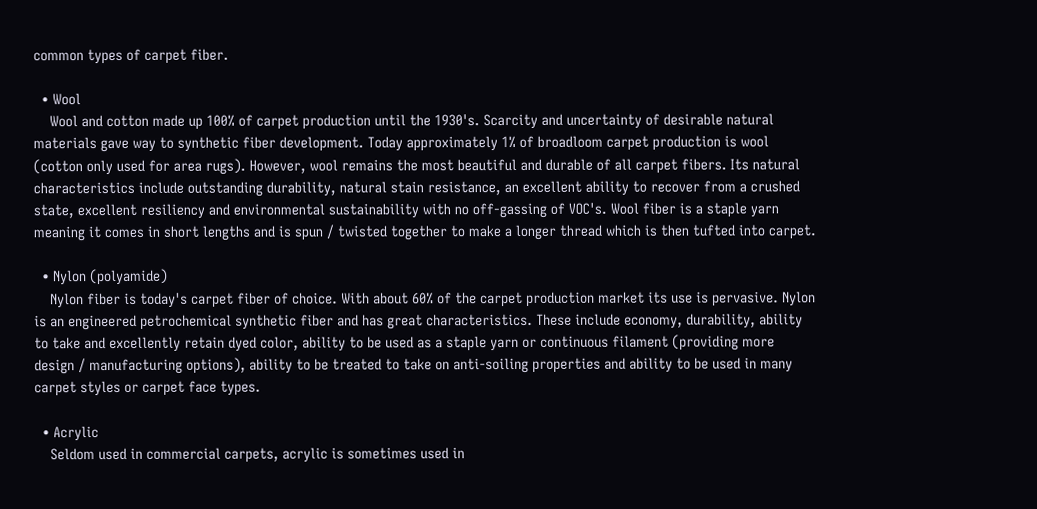common types of carpet fiber.

  • Wool
    Wool and cotton made up 100% of carpet production until the 1930's. Scarcity and uncertainty of desirable natural materials gave way to synthetic fiber development. Today approximately 1% of broadloom carpet production is wool (cotton only used for area rugs). However, wool remains the most beautiful and durable of all carpet fibers. Its natural characteristics include outstanding durability, natural stain resistance, an excellent ability to recover from a crushed state, excellent resiliency and environmental sustainability with no off-gassing of VOC's. Wool fiber is a staple yarn meaning it comes in short lengths and is spun / twisted together to make a longer thread which is then tufted into carpet.

  • Nylon (polyamide)
    Nylon fiber is today's carpet fiber of choice. With about 60% of the carpet production market its use is pervasive. Nylon is an engineered petrochemical synthetic fiber and has great characteristics. These include economy, durability, ability to take and excellently retain dyed color, ability to be used as a staple yarn or continuous filament (providing more design / manufacturing options), ability to be treated to take on anti-soiling properties and ability to be used in many carpet styles or carpet face types.

  • Acrylic
    Seldom used in commercial carpets, acrylic is sometimes used in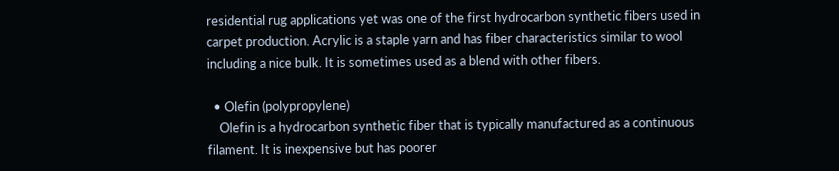residential rug applications yet was one of the first hydrocarbon synthetic fibers used in carpet production. Acrylic is a staple yarn and has fiber characteristics similar to wool including a nice bulk. It is sometimes used as a blend with other fibers.

  • Olefin (polypropylene)
    Olefin is a hydrocarbon synthetic fiber that is typically manufactured as a continuous filament. It is inexpensive but has poorer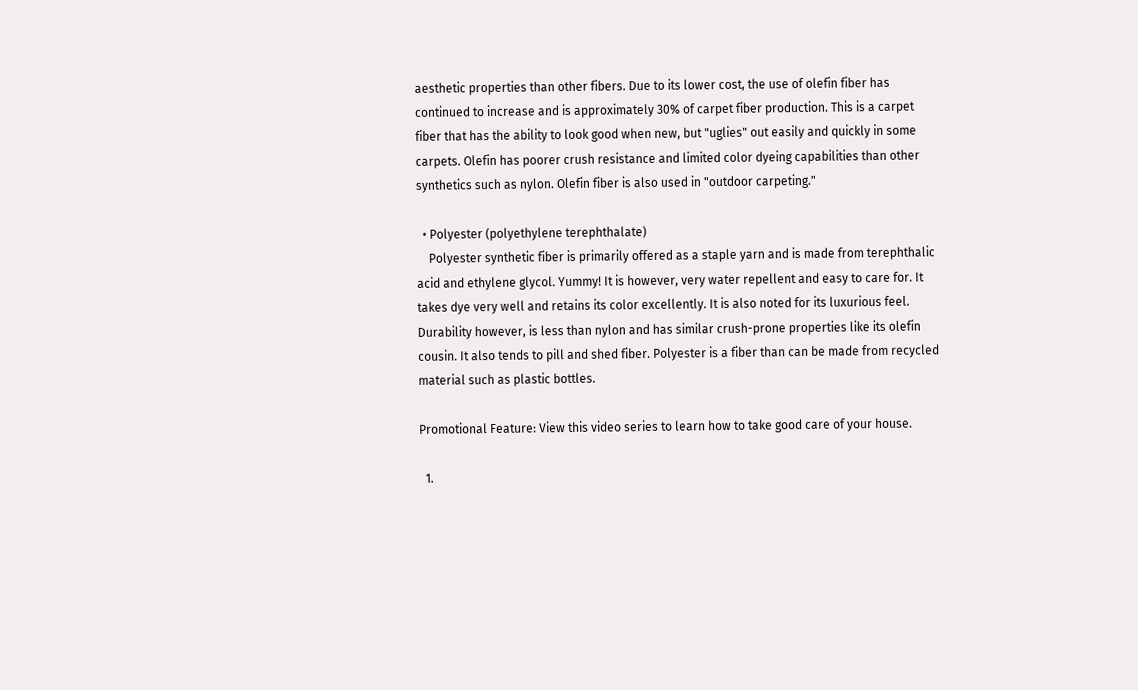aesthetic properties than other fibers. Due to its lower cost, the use of olefin fiber has continued to increase and is approximately 30% of carpet fiber production. This is a carpet fiber that has the ability to look good when new, but "uglies" out easily and quickly in some carpets. Olefin has poorer crush resistance and limited color dyeing capabilities than other synthetics such as nylon. Olefin fiber is also used in "outdoor carpeting."

  • Polyester (polyethylene terephthalate)
    Polyester synthetic fiber is primarily offered as a staple yarn and is made from terephthalic acid and ethylene glycol. Yummy! It is however, very water repellent and easy to care for. It takes dye very well and retains its color excellently. It is also noted for its luxurious feel. Durability however, is less than nylon and has similar crush-prone properties like its olefin cousin. It also tends to pill and shed fiber. Polyester is a fiber than can be made from recycled material such as plastic bottles.

Promotional Feature: View this video series to learn how to take good care of your house.

  1.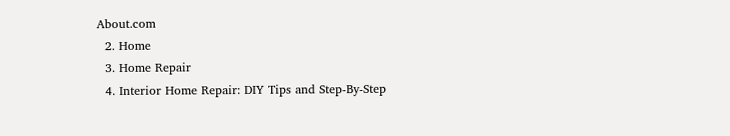About.com
  2. Home
  3. Home Repair
  4. Interior Home Repair: DIY Tips and Step-By-Step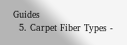Guides
  5. Carpet Fiber Types -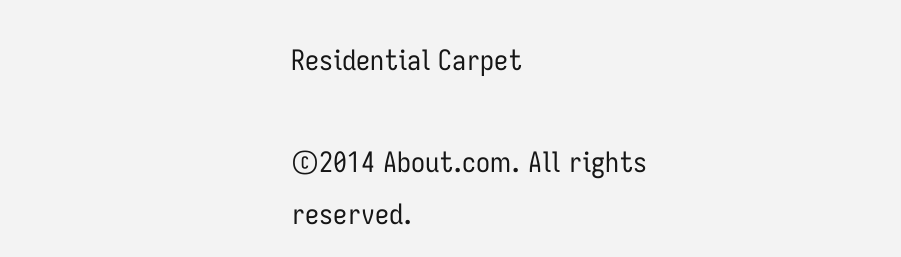Residential Carpet

©2014 About.com. All rights reserved.